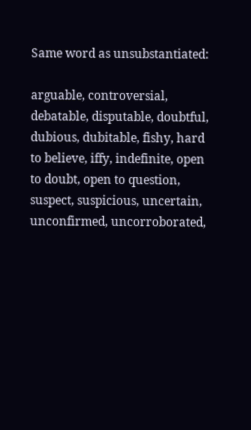Same word as unsubstantiated:

arguable, controversial, debatable, disputable, doubtful, dubious, dubitable, fishy, hard to believe, iffy, indefinite, open to doubt, open to question, suspect, suspicious, uncertain, unconfirmed, uncorroborated,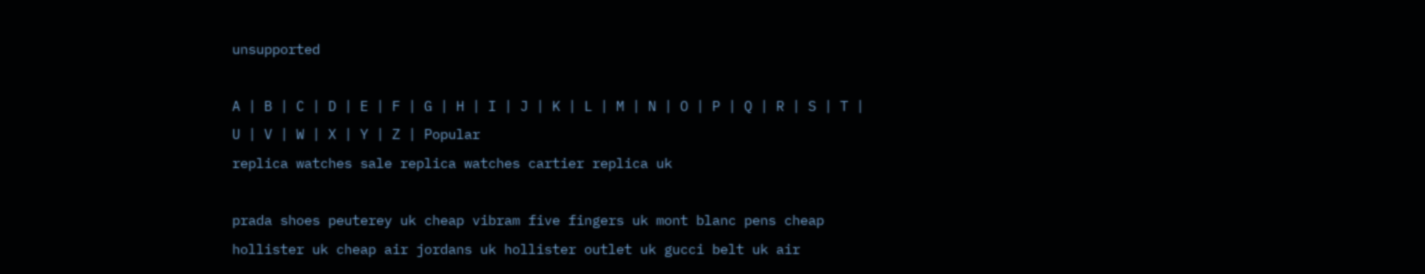unsupported

A | B | C | D | E | F | G | H | I | J | K | L | M | N | O | P | Q | R | S | T | U | V | W | X | Y | Z | Popular
replica watches sale replica watches cartier replica uk

prada shoes peuterey uk cheap vibram five fingers uk mont blanc pens cheap hollister uk cheap air jordans uk hollister outlet uk gucci belt uk air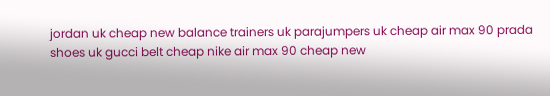jordan uk cheap new balance trainers uk parajumpers uk cheap air max 90 prada shoes uk gucci belt cheap nike air max 90 cheap new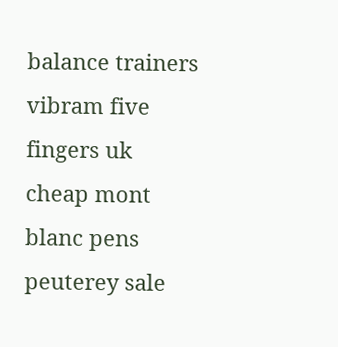balance trainers vibram five fingers uk cheap mont blanc pens peuterey sale